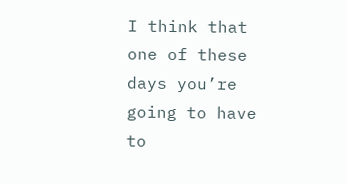I think that one of these days you’re going to have to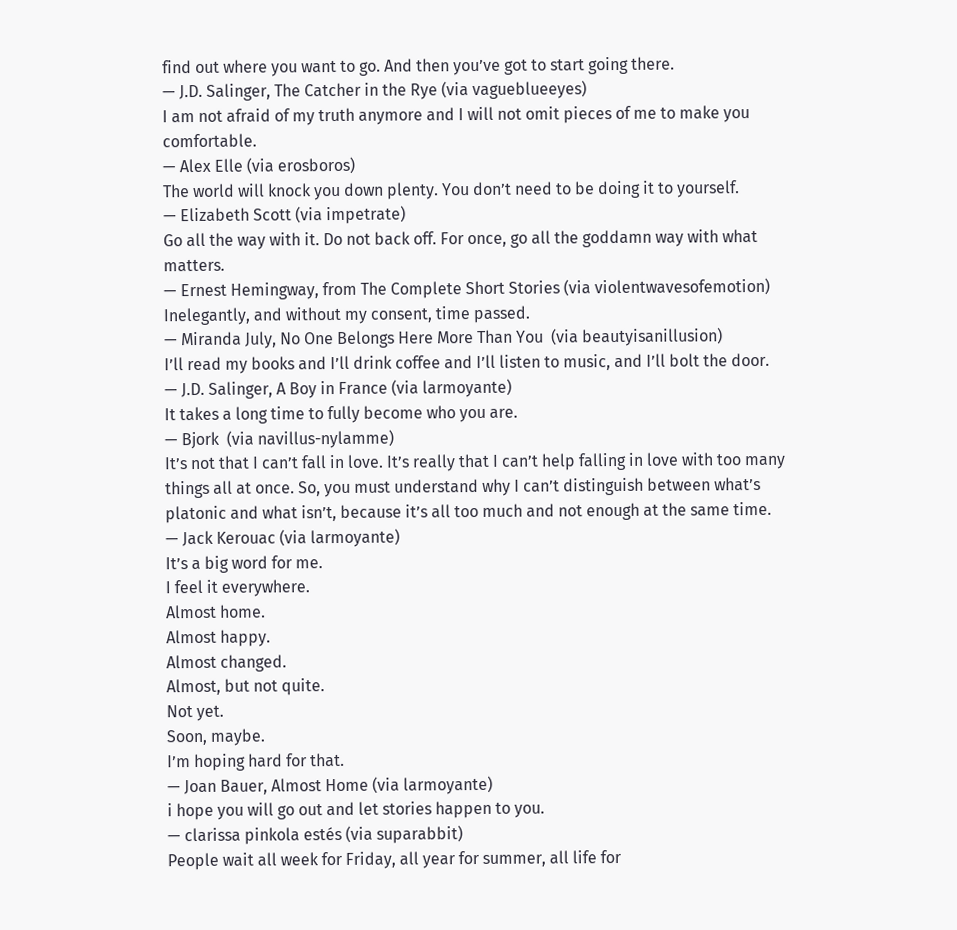find out where you want to go. And then you’ve got to start going there.
— J.D. Salinger, The Catcher in the Rye (via vagueblueeyes)
I am not afraid of my truth anymore and I will not omit pieces of me to make you comfortable.
— Alex Elle (via erosboros)
The world will knock you down plenty. You don’t need to be doing it to yourself.
— Elizabeth Scott (via impetrate)
Go all the way with it. Do not back off. For once, go all the goddamn way with what matters.
— Ernest Hemingway, from The Complete Short Stories (via violentwavesofemotion)
Inelegantly, and without my consent, time passed.
— Miranda July, No One Belongs Here More Than You  (via beautyisanillusion)
I’ll read my books and I’ll drink coffee and I’ll listen to music, and I’ll bolt the door.
— J.D. Salinger, A Boy in France (via larmoyante)
It takes a long time to fully become who you are.
— Bjork  (via navillus-nylamme)
It’s not that I can’t fall in love. It’s really that I can’t help falling in love with too many things all at once. So, you must understand why I can’t distinguish between what’s platonic and what isn’t, because it’s all too much and not enough at the same time.
— Jack Kerouac (via larmoyante)
It’s a big word for me.
I feel it everywhere.
Almost home.
Almost happy.
Almost changed.
Almost, but not quite.
Not yet.
Soon, maybe.
I’m hoping hard for that.
— Joan Bauer, Almost Home (via larmoyante)
i hope you will go out and let stories happen to you.
— clarissa pinkola estés (via suparabbit)
People wait all week for Friday, all year for summer, all life for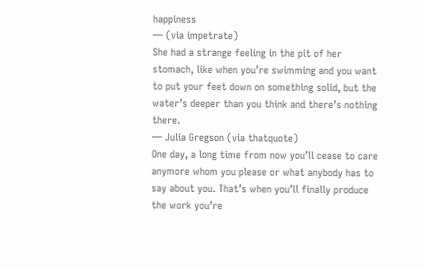happiness
— (via impetrate)
She had a strange feeling in the pit of her stomach, like when you’re swimming and you want to put your feet down on something solid, but the water’s deeper than you think and there’s nothing there.
— Julia Gregson (via thatquote)
One day, a long time from now you’ll cease to care anymore whom you please or what anybody has to say about you. That’s when you’ll finally produce the work you’re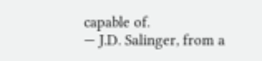capable of.
— J.D. Salinger, from a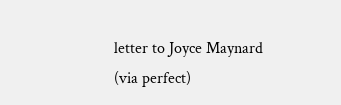letter to Joyce Maynard (via perfect)